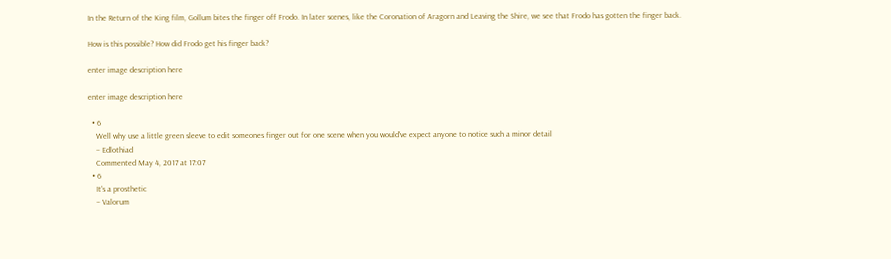In the Return of the King film, Gollum bites the finger off Frodo. In later scenes, like the Coronation of Aragorn and Leaving the Shire, we see that Frodo has gotten the finger back.

How is this possible? How did Frodo get his finger back?

enter image description here

enter image description here

  • 6
    Well why use a little green sleeve to edit someones finger out for one scene when you would've expect anyone to notice such a minor detail
    – Edlothiad
    Commented May 4, 2017 at 17:07
  • 6
    It's a prosthetic
    – Valorum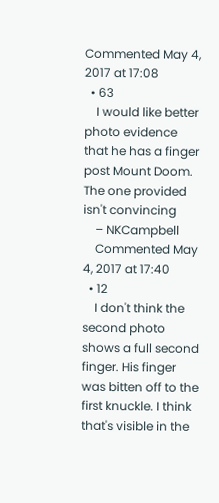Commented May 4, 2017 at 17:08
  • 63
    I would like better photo evidence that he has a finger post Mount Doom. The one provided isn't convincing
    – NKCampbell
    Commented May 4, 2017 at 17:40
  • 12
    I don't think the second photo shows a full second finger. His finger was bitten off to the first knuckle. I think that's visible in the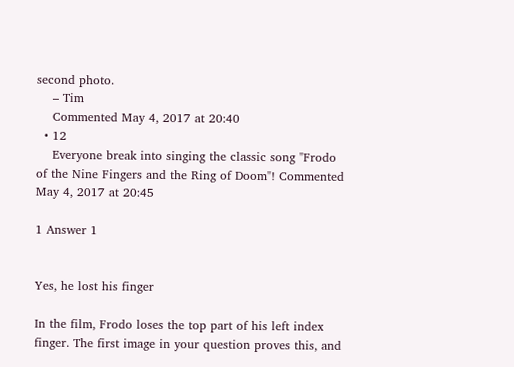second photo.
    – Tim
    Commented May 4, 2017 at 20:40
  • 12
    Everyone break into singing the classic song "Frodo of the Nine Fingers and the Ring of Doom"! Commented May 4, 2017 at 20:45

1 Answer 1


Yes, he lost his finger

In the film, Frodo loses the top part of his left index finger. The first image in your question proves this, and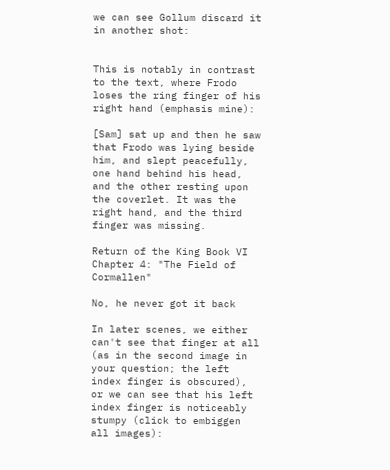we can see Gollum discard it in another shot:


This is notably in contrast to the text, where Frodo loses the ring finger of his right hand (emphasis mine):

[Sam] sat up and then he saw that Frodo was lying beside him, and slept peacefully, one hand behind his head, and the other resting upon the coverlet. It was the right hand, and the third finger was missing.

Return of the King Book VI Chapter 4: "The Field of Cormallen"

No, he never got it back

In later scenes, we either can't see that finger at all (as in the second image in your question; the left index finger is obscured), or we can see that his left index finger is noticeably stumpy (click to embiggen all images):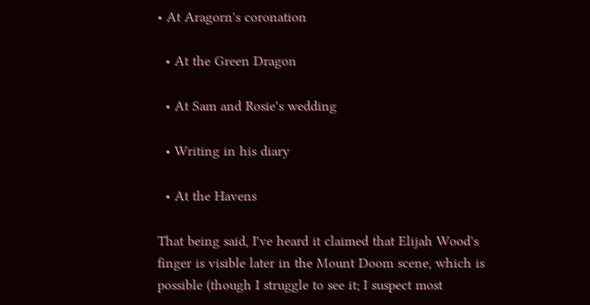• At Aragorn's coronation

  • At the Green Dragon

  • At Sam and Rosie's wedding

  • Writing in his diary

  • At the Havens

That being said, I've heard it claimed that Elijah Wood's finger is visible later in the Mount Doom scene, which is possible (though I struggle to see it; I suspect most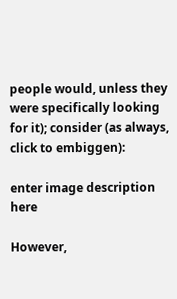people would, unless they were specifically looking for it); consider (as always, click to embiggen):

enter image description here

However,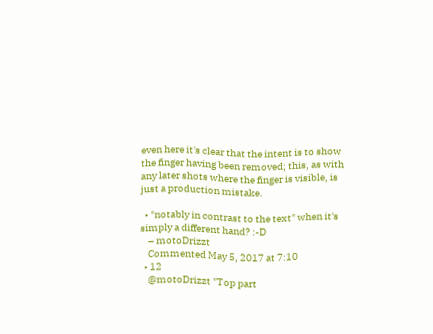even here it's clear that the intent is to show the finger having been removed; this, as with any later shots where the finger is visible, is just a production mistake.

  • "notably in contrast to the text" when it's simply a different hand? :-D
    – motoDrizzt
    Commented May 5, 2017 at 7:10
  • 12
    @motoDrizzt "Top part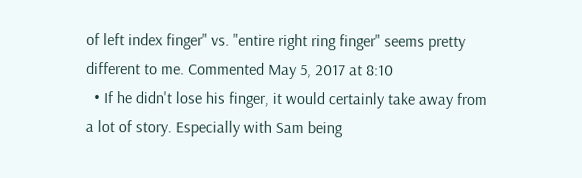of left index finger" vs. "entire right ring finger" seems pretty different to me. Commented May 5, 2017 at 8:10
  • If he didn't lose his finger, it would certainly take away from a lot of story. Especially with Sam being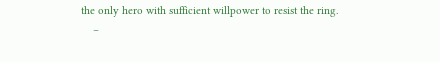the only hero with sufficient willpower to resist the ring.
    –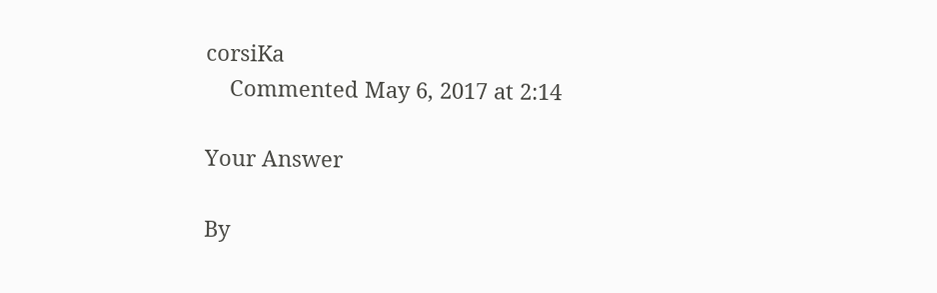corsiKa
    Commented May 6, 2017 at 2:14

Your Answer

By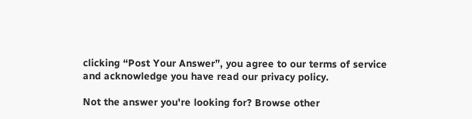clicking “Post Your Answer”, you agree to our terms of service and acknowledge you have read our privacy policy.

Not the answer you're looking for? Browse other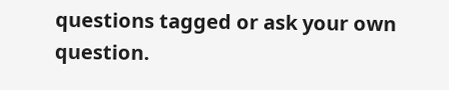questions tagged or ask your own question.